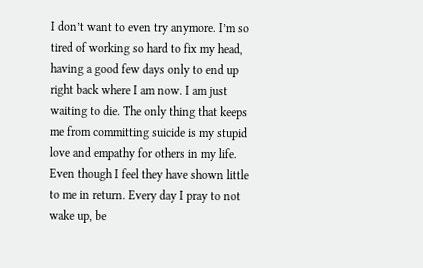I don’t want to even try anymore. I’m so tired of working so hard to fix my head, having a good few days only to end up right back where I am now. I am just waiting to die. The only thing that keeps me from committing suicide is my stupid love and empathy for others in my life. Even though I feel they have shown little to me in return. Every day I pray to not wake up, be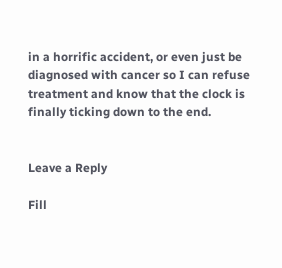in a horrific accident, or even just be diagnosed with cancer so I can refuse treatment and know that the clock is finally ticking down to the end.


Leave a Reply

Fill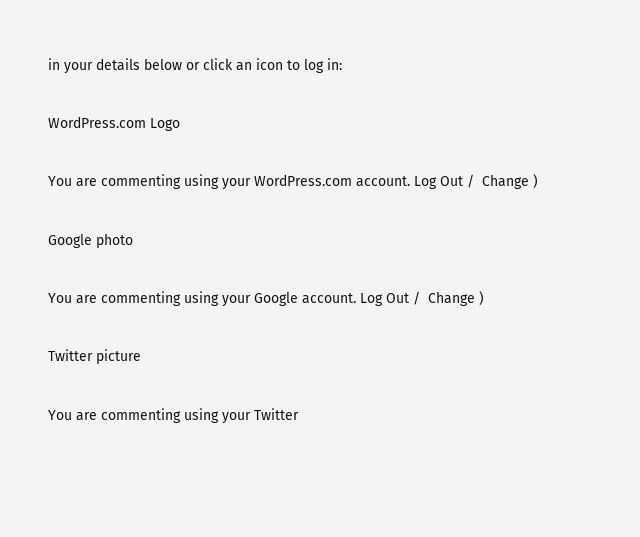in your details below or click an icon to log in:

WordPress.com Logo

You are commenting using your WordPress.com account. Log Out /  Change )

Google photo

You are commenting using your Google account. Log Out /  Change )

Twitter picture

You are commenting using your Twitter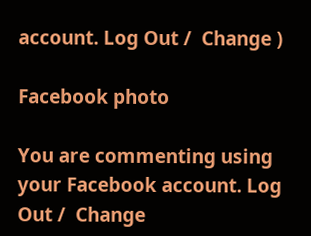account. Log Out /  Change )

Facebook photo

You are commenting using your Facebook account. Log Out /  Change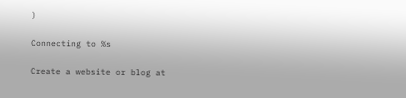)

Connecting to %s

Create a website or blog at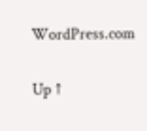WordPress.com

Up ↑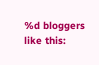%d bloggers like this: